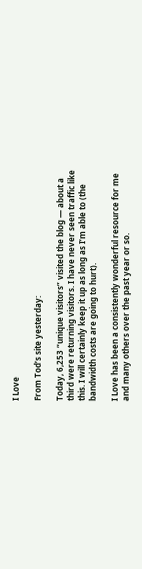I Love

From Tod’s site yesterday:

Today, 6,253 “unique visitors” visited the blog — about a third were returning visitors. I have never seen traffic like this. I will certainly keep it up as long as I’m able to (the bandwidth costs are going to hurt).

I Love has been a consistently wonderful resource for me and many others over the past year or so.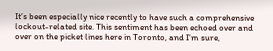It’s been especially nice recently to have such a comprehensive lockout-related site. This sentiment has been echoed over and over on the picket lines here in Toronto, and I’m sure,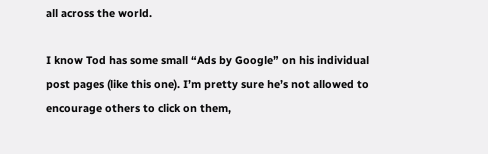all across the world.

I know Tod has some small “Ads by Google” on his individual post pages (like this one). I’m pretty sure he’s not allowed to encourage others to click on them,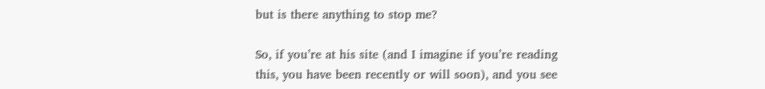but is there anything to stop me?

So, if you’re at his site (and I imagine if you’re reading this, you have been recently or will soon), and you see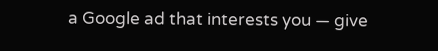a Google ad that interests you — give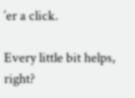‘er a click.

Every little bit helps, right?